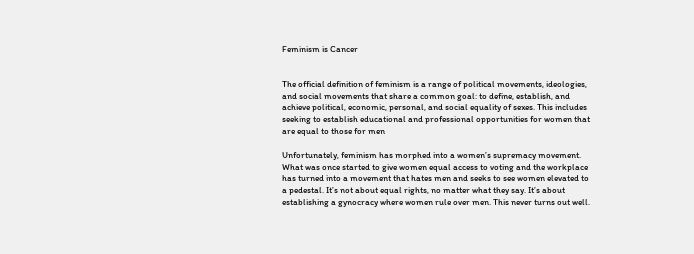Feminism is Cancer


The official definition of feminism is a range of political movements, ideologies, and social movements that share a common goal: to define, establish, and achieve political, economic, personal, and social equality of sexes. This includes seeking to establish educational and professional opportunities for women that are equal to those for men

Unfortunately, feminism has morphed into a women’s supremacy movement. What was once started to give women equal access to voting and the workplace has turned into a movement that hates men and seeks to see women elevated to a pedestal. It’s not about equal rights, no matter what they say. It’s about establishing a gynocracy where women rule over men. This never turns out well.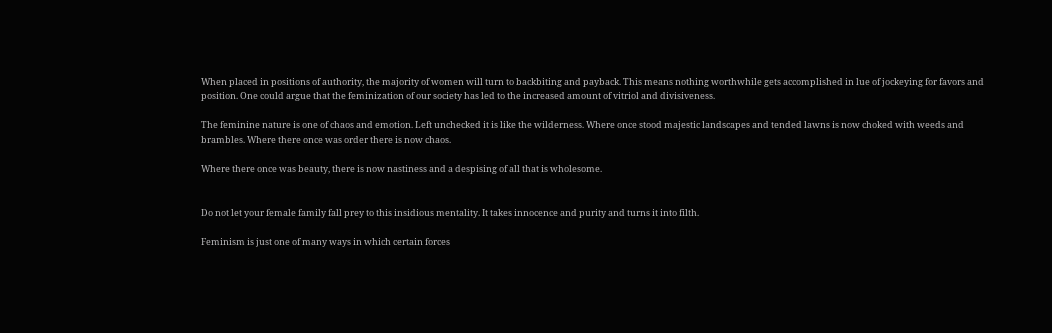When placed in positions of authority, the majority of women will turn to backbiting and payback. This means nothing worthwhile gets accomplished in lue of jockeying for favors and position. One could argue that the feminization of our society has led to the increased amount of vitriol and divisiveness.

The feminine nature is one of chaos and emotion. Left unchecked it is like the wilderness. Where once stood majestic landscapes and tended lawns is now choked with weeds and brambles. Where there once was order there is now chaos.

Where there once was beauty, there is now nastiness and a despising of all that is wholesome.


Do not let your female family fall prey to this insidious mentality. It takes innocence and purity and turns it into filth.

Feminism is just one of many ways in which certain forces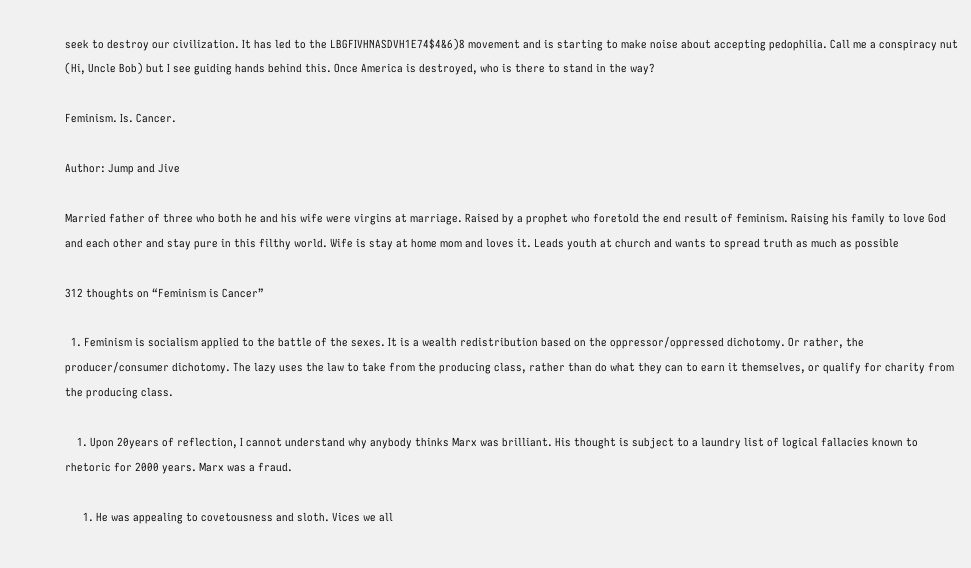seek to destroy our civilization. It has led to the LBGFIVHNASDVH1E74$4&6)8 movement and is starting to make noise about accepting pedophilia. Call me a conspiracy nut (Hi, Uncle Bob) but I see guiding hands behind this. Once America is destroyed, who is there to stand in the way?

Feminism. Is. Cancer.

Author: Jump and Jive

Married father of three who both he and his wife were virgins at marriage. Raised by a prophet who foretold the end result of feminism. Raising his family to love God and each other and stay pure in this filthy world. Wife is stay at home mom and loves it. Leads youth at church and wants to spread truth as much as possible

312 thoughts on “Feminism is Cancer”

  1. Feminism is socialism applied to the battle of the sexes. It is a wealth redistribution based on the oppressor/oppressed dichotomy. Or rather, the producer/consumer dichotomy. The lazy uses the law to take from the producing class, rather than do what they can to earn it themselves, or qualify for charity from the producing class.

    1. Upon 20years of reflection, I cannot understand why anybody thinks Marx was brilliant. His thought is subject to a laundry list of logical fallacies known to rhetoric for 2000 years. Marx was a fraud.

      1. He was appealing to covetousness and sloth. Vices we all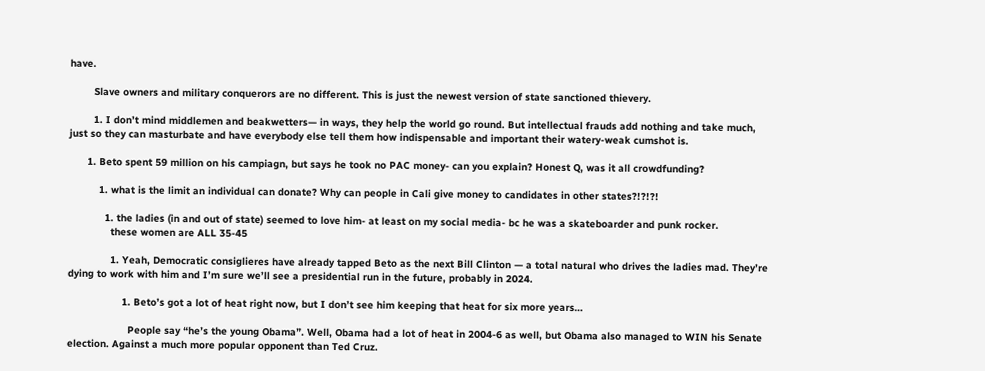have.

        Slave owners and military conquerors are no different. This is just the newest version of state sanctioned thievery.

        1. I don’t mind middlemen and beakwetters— in ways, they help the world go round. But intellectual frauds add nothing and take much, just so they can masturbate and have everybody else tell them how indispensable and important their watery-weak cumshot is.

      1. Beto spent 59 million on his campiagn, but says he took no PAC money- can you explain? Honest Q, was it all crowdfunding?

          1. what is the limit an individual can donate? Why can people in Cali give money to candidates in other states?!?!?!

            1. the ladies (in and out of state) seemed to love him- at least on my social media- bc he was a skateboarder and punk rocker.
              these women are ALL 35-45

              1. Yeah, Democratic consiglieres have already tapped Beto as the next Bill Clinton — a total natural who drives the ladies mad. They’re dying to work with him and I’m sure we’ll see a presidential run in the future, probably in 2024.

                  1. Beto’s got a lot of heat right now, but I don’t see him keeping that heat for six more years…

                    People say “he’s the young Obama”. Well, Obama had a lot of heat in 2004-6 as well, but Obama also managed to WIN his Senate election. Against a much more popular opponent than Ted Cruz.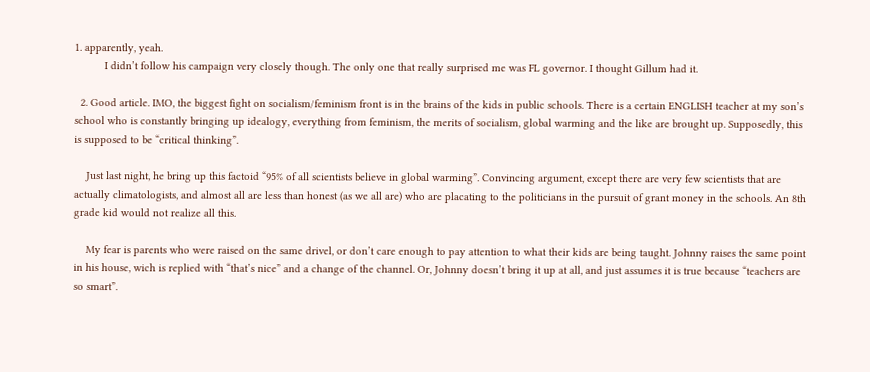1. apparently, yeah.
          I didn’t follow his campaign very closely though. The only one that really surprised me was FL governor. I thought Gillum had it.

  2. Good article. IMO, the biggest fight on socialism/feminism front is in the brains of the kids in public schools. There is a certain ENGLISH teacher at my son’s school who is constantly bringing up idealogy, everything from feminism, the merits of socialism, global warming and the like are brought up. Supposedly, this is supposed to be “critical thinking”.

    Just last night, he bring up this factoid “95% of all scientists believe in global warming”. Convincing argument, except there are very few scientists that are actually climatologists, and almost all are less than honest (as we all are) who are placating to the politicians in the pursuit of grant money in the schools. An 8th grade kid would not realize all this.

    My fear is parents who were raised on the same drivel, or don’t care enough to pay attention to what their kids are being taught. Johnny raises the same point in his house, wich is replied with “that’s nice” and a change of the channel. Or, Johnny doesn’t bring it up at all, and just assumes it is true because “teachers are so smart”.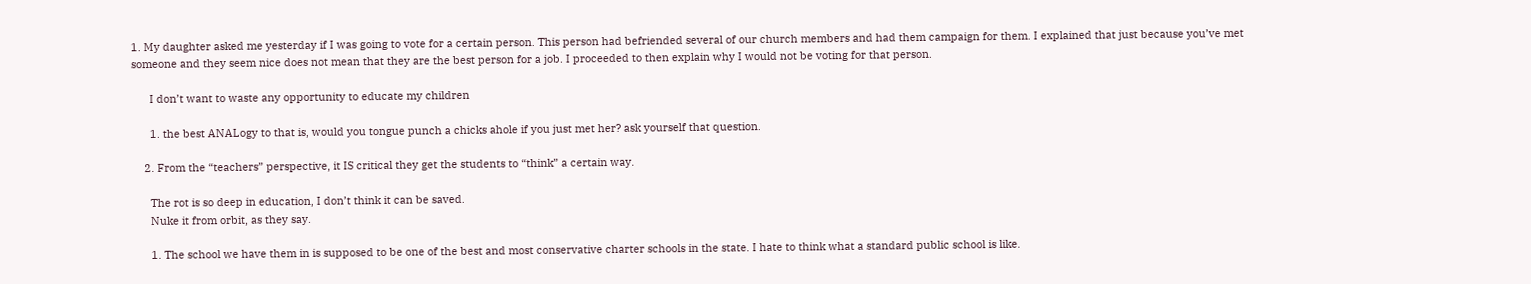1. My daughter asked me yesterday if I was going to vote for a certain person. This person had befriended several of our church members and had them campaign for them. I explained that just because you’ve met someone and they seem nice does not mean that they are the best person for a job. I proceeded to then explain why I would not be voting for that person.

      I don’t want to waste any opportunity to educate my children

      1. the best ANALogy to that is, would you tongue punch a chicks ahole if you just met her? ask yourself that question.

    2. From the “teachers” perspective, it IS critical they get the students to “think” a certain way.

      The rot is so deep in education, I don’t think it can be saved.
      Nuke it from orbit, as they say.

      1. The school we have them in is supposed to be one of the best and most conservative charter schools in the state. I hate to think what a standard public school is like.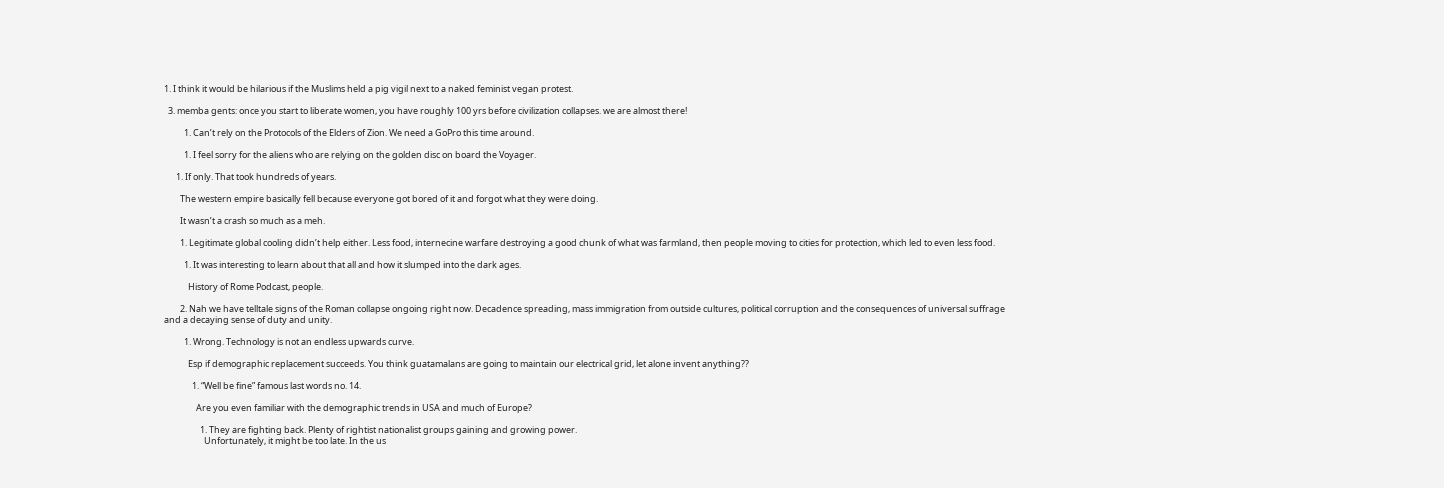1. I think it would be hilarious if the Muslims held a pig vigil next to a naked feminist vegan protest.

  3. memba gents: once you start to liberate women, you have roughly 100 yrs before civilization collapses. we are almost there!

          1. Can’t rely on the Protocols of the Elders of Zion. We need a GoPro this time around.

          1. I feel sorry for the aliens who are relying on the golden disc on board the Voyager.

      1. If only. That took hundreds of years.

        The western empire basically fell because everyone got bored of it and forgot what they were doing.

        It wasn’t a crash so much as a meh.

        1. Legitimate global cooling didn’t help either. Less food, internecine warfare destroying a good chunk of what was farmland, then people moving to cities for protection, which led to even less food.

          1. It was interesting to learn about that all and how it slumped into the dark ages.

            History of Rome Podcast, people.

        2. Nah we have telltale signs of the Roman collapse ongoing right now. Decadence spreading, mass immigration from outside cultures, political corruption and the consequences of universal suffrage and a decaying sense of duty and unity.

          1. Wrong. Technology is not an endless upwards curve.

            Esp if demographic replacement succeeds. You think guatamalans are going to maintain our electrical grid, let alone invent anything??

              1. “Well be fine” famous last words no. 14.

                Are you even familiar with the demographic trends in USA and much of Europe?

                  1. They are fighting back. Plenty of rightist nationalist groups gaining and growing power.
                    Unfortunately, it might be too late. In the us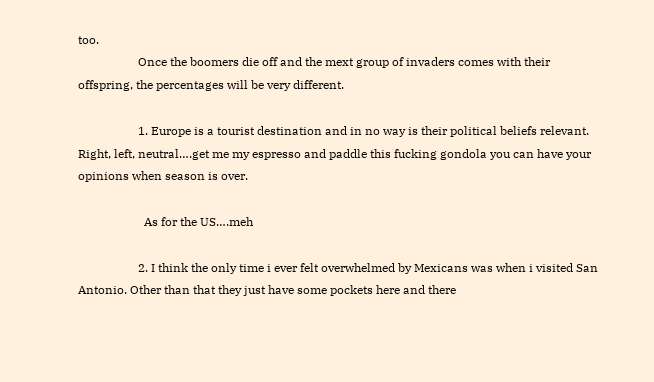too.
                    Once the boomers die off and the mext group of invaders comes with their offspring, the percentages will be very different.

                    1. Europe is a tourist destination and in no way is their political beliefs relevant. Right, left, neutral….get me my espresso and paddle this fucking gondola you can have your opinions when season is over.

                      As for the US….meh

                    2. I think the only time i ever felt overwhelmed by Mexicans was when i visited San Antonio. Other than that they just have some pockets here and there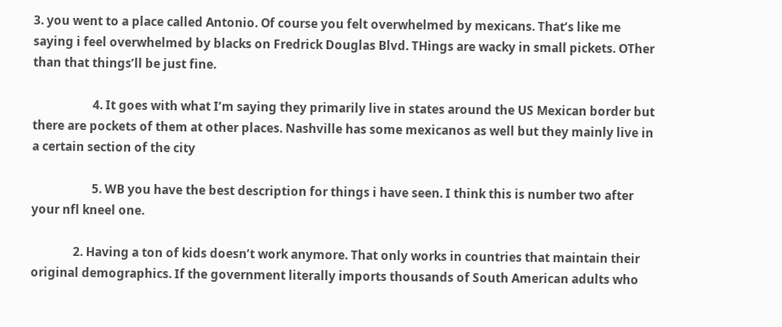3. you went to a place called Antonio. Of course you felt overwhelmed by mexicans. That’s like me saying i feel overwhelmed by blacks on Fredrick Douglas Blvd. THings are wacky in small pickets. OTher than that things’ll be just fine.

                    4. It goes with what I’m saying they primarily live in states around the US Mexican border but there are pockets of them at other places. Nashville has some mexicanos as well but they mainly live in a certain section of the city

                    5. WB you have the best description for things i have seen. I think this is number two after your nfl kneel one.

              2. Having a ton of kids doesn’t work anymore. That only works in countries that maintain their original demographics. If the government literally imports thousands of South American adults who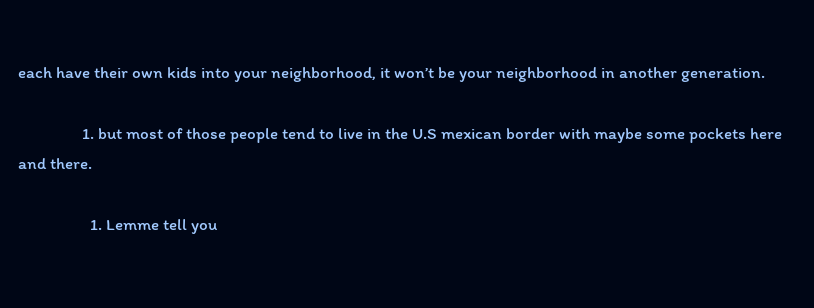each have their own kids into your neighborhood, it won’t be your neighborhood in another generation.

                1. but most of those people tend to live in the U.S mexican border with maybe some pockets here and there.

                  1. Lemme tell you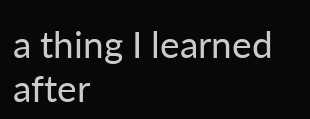a thing I learned after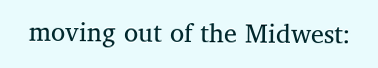moving out of the Midwest: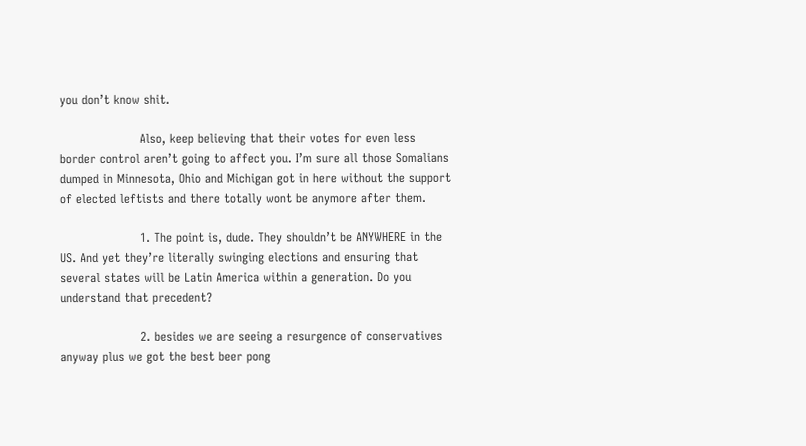you don’t know shit.

                    Also, keep believing that their votes for even less border control aren’t going to affect you. I’m sure all those Somalians dumped in Minnesota, Ohio and Michigan got in here without the support of elected leftists and there totally wont be anymore after them.

                    1. The point is, dude. They shouldn’t be ANYWHERE in the US. And yet they’re literally swinging elections and ensuring that several states will be Latin America within a generation. Do you understand that precedent?

                    2. besides we are seeing a resurgence of conservatives anyway plus we got the best beer pong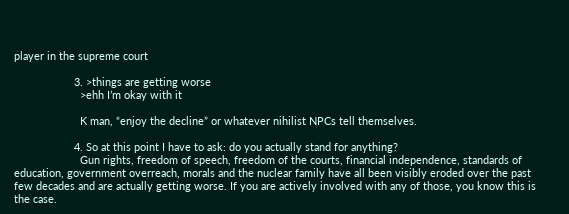player in the supreme court

                    3. >things are getting worse
                      >ehh I’m okay with it

                      K man, “enjoy the decline” or whatever nihilist NPCs tell themselves.

                    4. So at this point I have to ask: do you actually stand for anything?
                      Gun rights, freedom of speech, freedom of the courts, financial independence, standards of education, government overreach, morals and the nuclear family have all been visibly eroded over the past few decades and are actually getting worse. If you are actively involved with any of those, you know this is the case.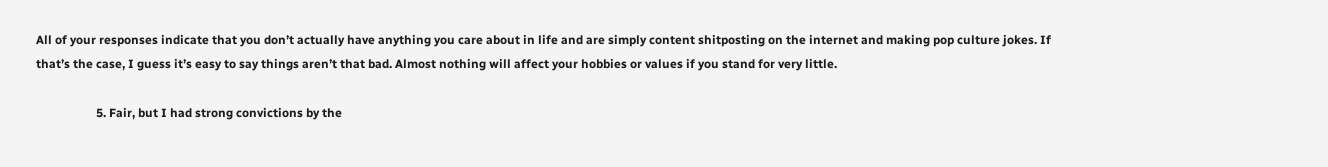All of your responses indicate that you don’t actually have anything you care about in life and are simply content shitposting on the internet and making pop culture jokes. If that’s the case, I guess it’s easy to say things aren’t that bad. Almost nothing will affect your hobbies or values if you stand for very little.

                    5. Fair, but I had strong convictions by the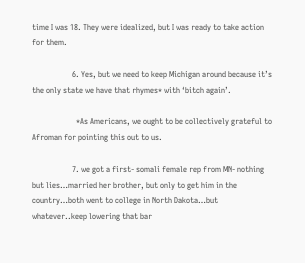time I was 18. They were idealized, but I was ready to take action for them.

                    6. Yes, but we need to keep Michigan around because it’s the only state we have that rhymes* with ‘bitch again’.

                      *As Americans, we ought to be collectively grateful to Afroman for pointing this out to us.

                    7. we got a first- somali female rep from MN- nothing but lies…married her brother, but only to get him in the country…both went to college in North Dakota…but whatever..keep lowering that bar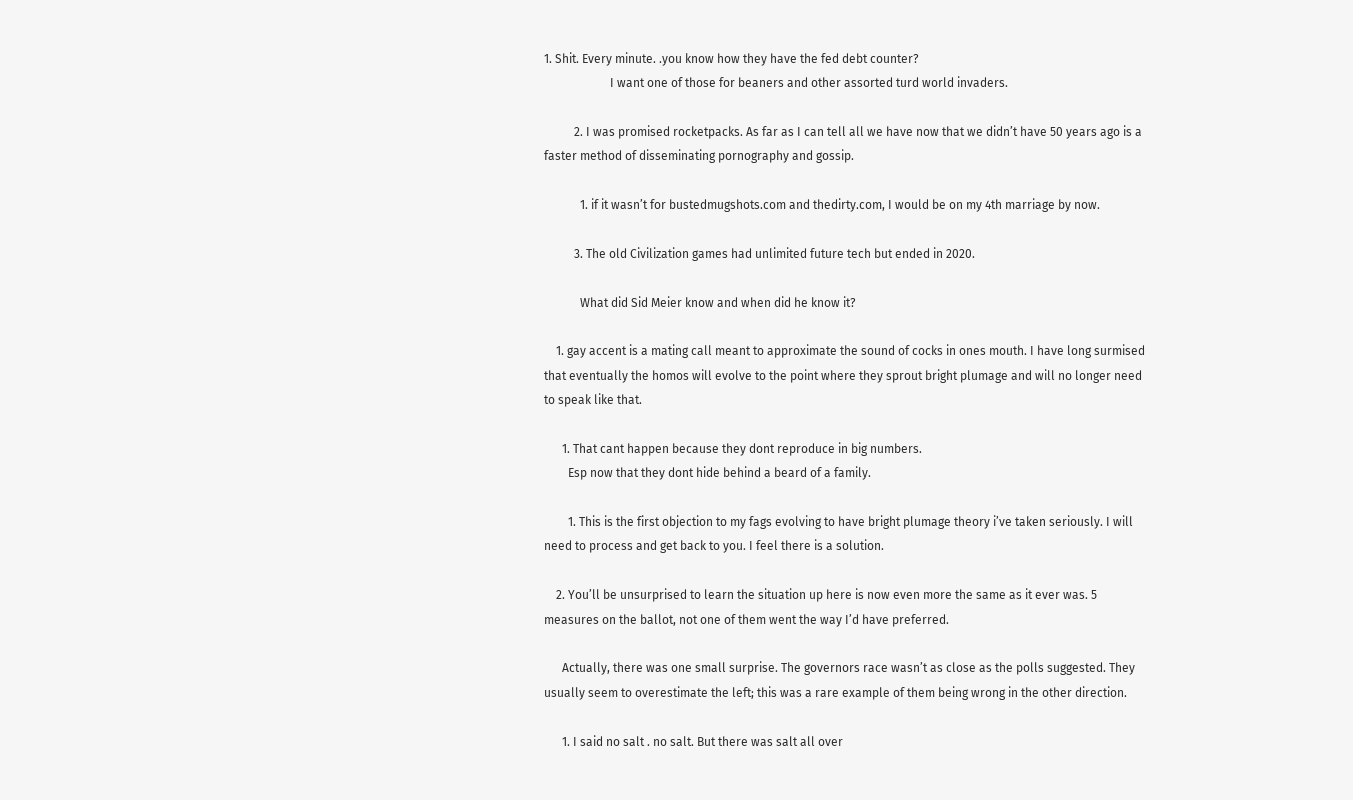1. Shit. Every minute. .you know how they have the fed debt counter?
                      I want one of those for beaners and other assorted turd world invaders.

          2. I was promised rocketpacks. As far as I can tell all we have now that we didn’t have 50 years ago is a faster method of disseminating pornography and gossip.

            1. if it wasn’t for bustedmugshots.com and thedirty.com, I would be on my 4th marriage by now.

          3. The old Civilization games had unlimited future tech but ended in 2020.

            What did Sid Meier know and when did he know it?

    1. gay accent is a mating call meant to approximate the sound of cocks in ones mouth. I have long surmised that eventually the homos will evolve to the point where they sprout bright plumage and will no longer need to speak like that.

      1. That cant happen because they dont reproduce in big numbers.
        Esp now that they dont hide behind a beard of a family.

        1. This is the first objection to my fags evolving to have bright plumage theory i’ve taken seriously. I will need to process and get back to you. I feel there is a solution.

    2. You’ll be unsurprised to learn the situation up here is now even more the same as it ever was. 5 measures on the ballot, not one of them went the way I’d have preferred.

      Actually, there was one small surprise. The governors race wasn’t as close as the polls suggested. They usually seem to overestimate the left; this was a rare example of them being wrong in the other direction.

      1. I said no salt . no salt. But there was salt all over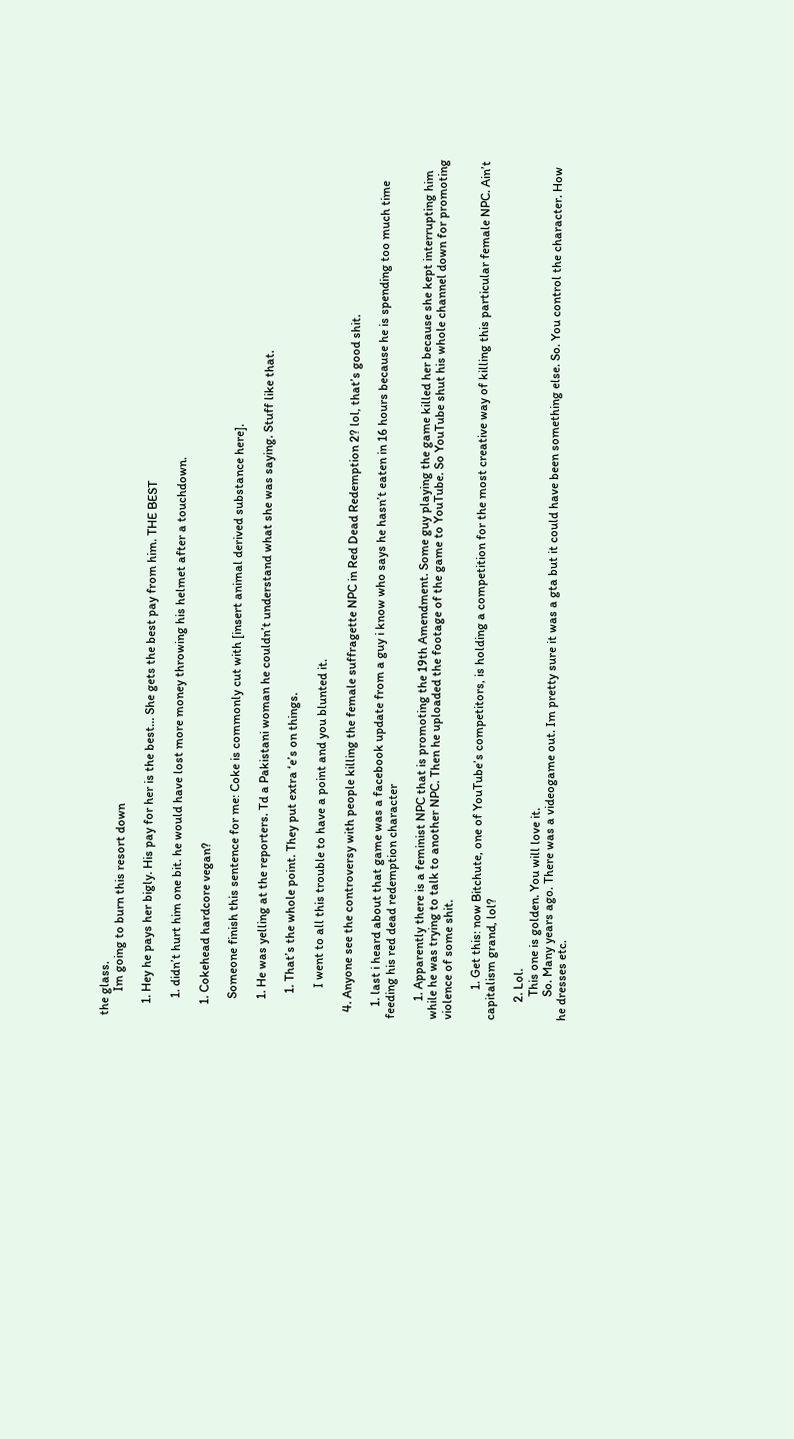the glass.
        Im going to burn this resort down

    1. Hey he pays her bigly. His pay for her is the best… She gets the best pay from him. THE BEST

      1. didn’t hurt him one bit. he would have lost more money throwing his helmet after a touchdown.

    1. Cokehead hardcore vegan?

      Someone finish this sentence for me: Coke is commonly cut with [insert animal derived substance here].

      1. He was yelling at the reporters. Td a Pakistani woman he couldn’t understand what she was saying. Stuff like that.

        1. That’s the whole point. They put extra ‘e’s on things.

          I went to all this trouble to have a point and you blunted it.

  4. Anyone see the controversy with people killing the female suffragette NPC in Red Dead Redemption 2? lol, that’s good shit.

    1. last i heard about that game was a facebook update from a guy i know who says he hasn’t eaten in 16 hours because he is spending too much time feeding his red dead redemption character

      1. Apparently there is a feminist NPC that is promoting the 19th Amendment. Some guy playing the game killed her because she kept interrupting him while he was trying to talk to another NPC. Then he uploaded the footage of the game to YouTube. So YouTube shut his whole channel down for promoting violence of some shit.

          1. Get this: now Bitchute, one of YouTube’s competitors, is holding a competition for the most creative way of killing this particular female NPC. Ain’t capitalism grand, lol?

      2. Lol.
        This one is golden. You will love it.
        So. Many years ago. There was a videogame out. Im pretty sure it was a gta but it could have been something else. So. You control the character. How he dresses etc.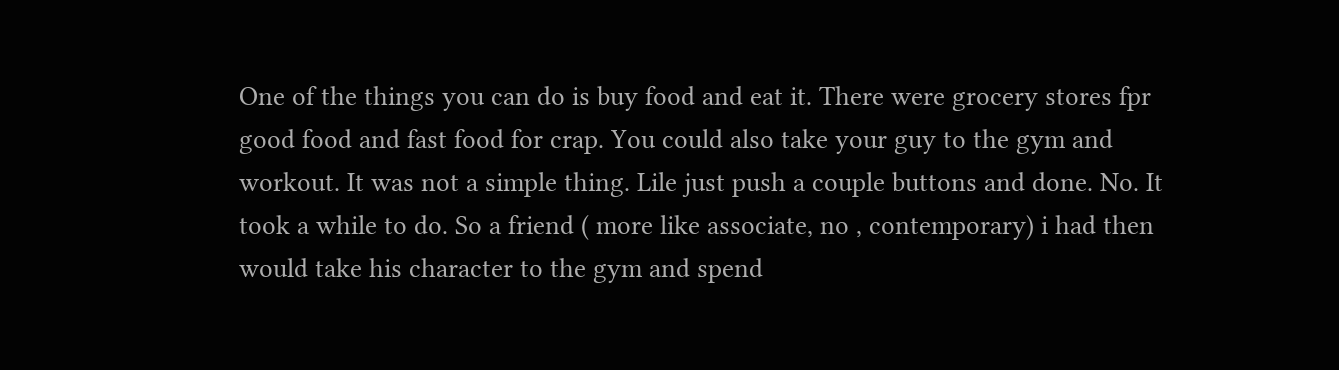One of the things you can do is buy food and eat it. There were grocery stores fpr good food and fast food for crap. You could also take your guy to the gym and workout. It was not a simple thing. Lile just push a couple buttons and done. No. It took a while to do. So a friend ( more like associate, no , contemporary) i had then would take his character to the gym and spend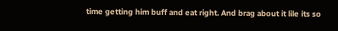time getting him buff and eat right. And brag about it lile its so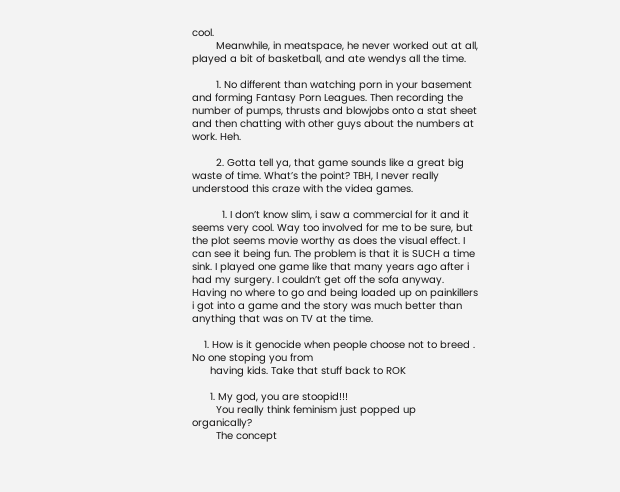cool.
        Meanwhile, in meatspace, he never worked out at all, played a bit of basketball, and ate wendys all the time.

        1. No different than watching porn in your basement and forming Fantasy Porn Leagues. Then recording the number of pumps, thrusts and blowjobs onto a stat sheet and then chatting with other guys about the numbers at work. Heh.

        2. Gotta tell ya, that game sounds like a great big waste of time. What’s the point? TBH, I never really understood this craze with the videa games.

          1. I don’t know slim, i saw a commercial for it and it seems very cool. Way too involved for me to be sure, but the plot seems movie worthy as does the visual effect. I can see it being fun. The problem is that it is SUCH a time sink. I played one game like that many years ago after i had my surgery. I couldn’t get off the sofa anyway. Having no where to go and being loaded up on painkillers i got into a game and the story was much better than anything that was on TV at the time.

    1. How is it genocide when people choose not to breed . No one stoping you from
      having kids. Take that stuff back to ROK

      1. My god, you are stoopid!!!
        You really think feminism just popped up organically?
        The concept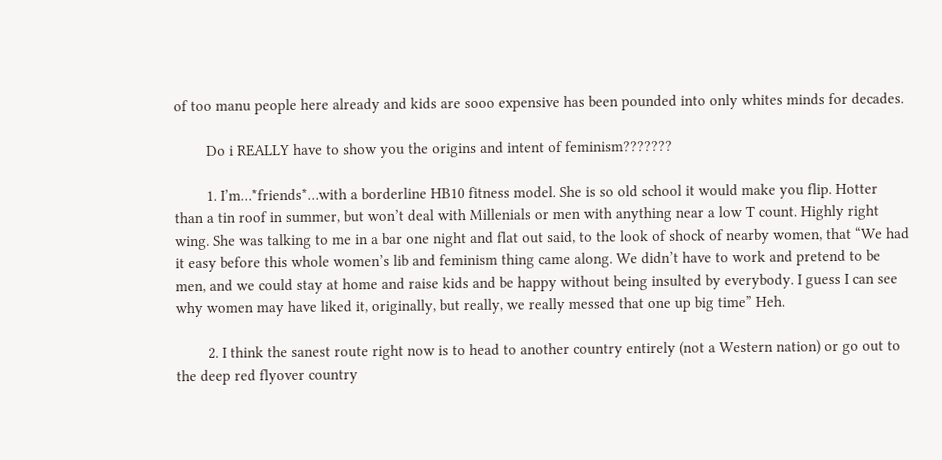of too manu people here already and kids are sooo expensive has been pounded into only whites minds for decades.

        Do i REALLY have to show you the origins and intent of feminism???????

        1. I’m…*friends*…with a borderline HB10 fitness model. She is so old school it would make you flip. Hotter than a tin roof in summer, but won’t deal with Millenials or men with anything near a low T count. Highly right wing. She was talking to me in a bar one night and flat out said, to the look of shock of nearby women, that “We had it easy before this whole women’s lib and feminism thing came along. We didn’t have to work and pretend to be men, and we could stay at home and raise kids and be happy without being insulted by everybody. I guess I can see why women may have liked it, originally, but really, we really messed that one up big time” Heh.

        2. I think the sanest route right now is to head to another country entirely (not a Western nation) or go out to the deep red flyover country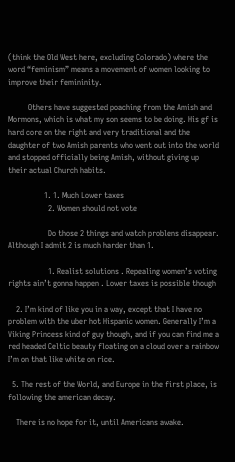(think the Old West here, excluding Colorado) where the word “feminism” means a movement of women looking to improve their femininity.

          Others have suggested poaching from the Amish and Mormons, which is what my son seems to be doing. His gf is hard core on the right and very traditional and the daughter of two Amish parents who went out into the world and stopped officially being Amish, without giving up their actual Church habits.

                  1. 1. Much Lower taxes
                    2. Women should not vote

                    Do those 2 things and watch problens disappear. Although I admit 2 is much harder than 1.

                    1. Realist solutions . Repealing women’s voting rights ain’t gonna happen . Lower taxes is possible though

    2. I’m kind of like you in a way, except that I have no problem with the uber hot Hispanic women. Generally I’m a Viking Princess kind of guy though, and if you can find me a red headed Celtic beauty floating on a cloud over a rainbow I’m on that like white on rice.

  5. The rest of the World, and Europe in the first place, is following the american decay.

    There is no hope for it, until Americans awake.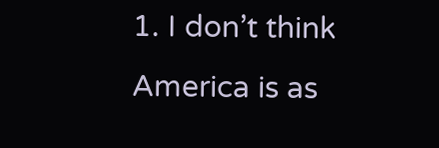1. I don’t think America is as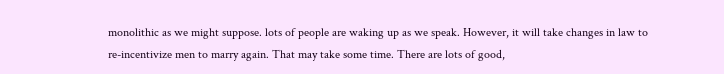monolithic as we might suppose. lots of people are waking up as we speak. However, it will take changes in law to re-incentivize men to marry again. That may take some time. There are lots of good,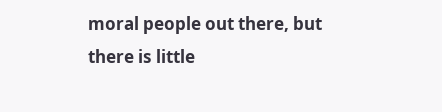moral people out there, but there is little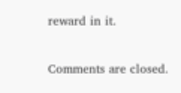reward in it.

Comments are closed.